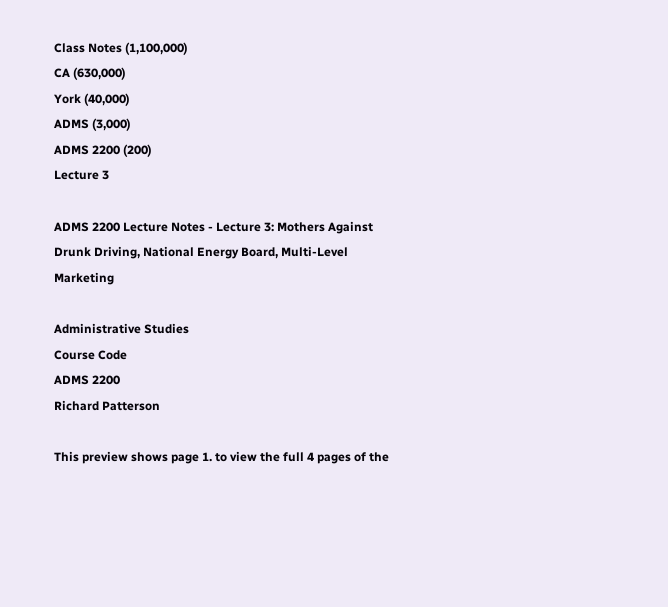Class Notes (1,100,000)
CA (630,000)
York (40,000)
ADMS (3,000)
ADMS 2200 (200)
Lecture 3

ADMS 2200 Lecture Notes - Lecture 3: Mothers Against Drunk Driving, National Energy Board, Multi-Level Marketing

Administrative Studies
Course Code
ADMS 2200
Richard Patterson

This preview shows page 1. to view the full 4 pages of the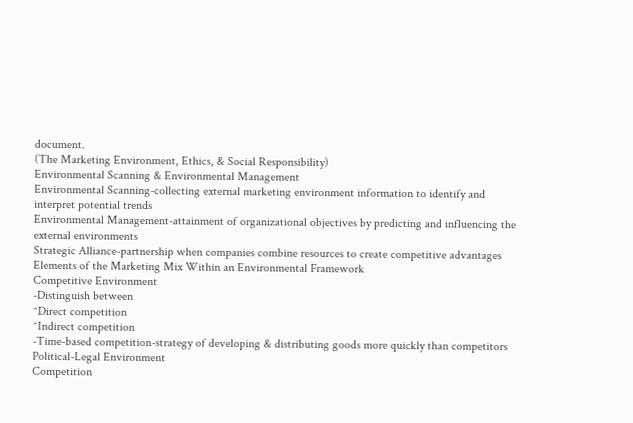document.
(The Marketing Environment, Ethics, & Social Responsibility)
Environmental Scanning & Environmental Management
Environmental Scanning-collecting external marketing environment information to identify and
interpret potential trends
Environmental Management-attainment of organizational objectives by predicting and influencing the
external environments
Strategic Alliance-partnership when companies combine resources to create competitive advantages
Elements of the Marketing Mix Within an Environmental Framework
Competitive Environment
-Distinguish between
^Direct competition
^Indirect competition
-Time-based competition-strategy of developing & distributing goods more quickly than competitors
Political-Legal Environment
Competition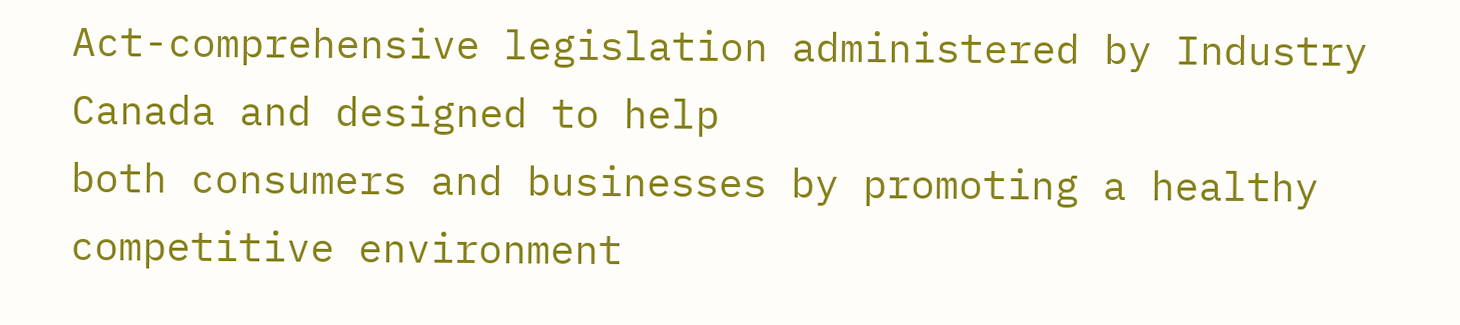Act-comprehensive legislation administered by Industry Canada and designed to help
both consumers and businesses by promoting a healthy competitive environment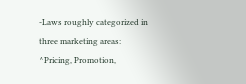-Laws roughly categorized in three marketing areas:
^Pricing, Promotion,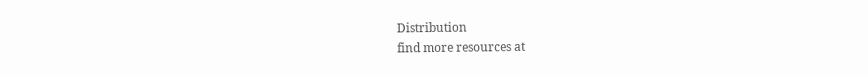Distribution
find more resources at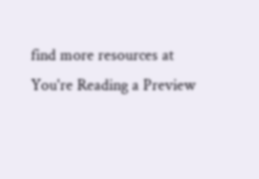find more resources at
You're Reading a Preview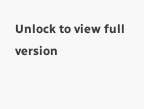Unlock to view full version